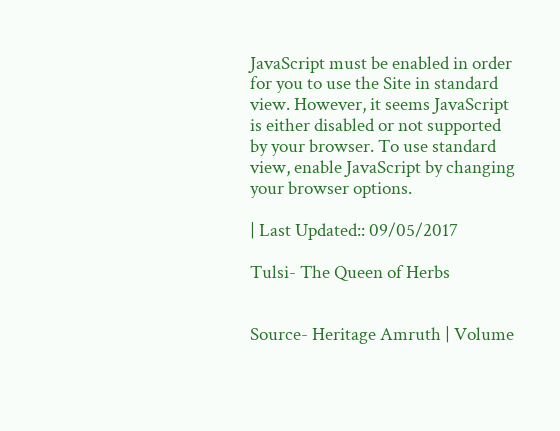JavaScript must be enabled in order for you to use the Site in standard view. However, it seems JavaScript is either disabled or not supported by your browser. To use standard view, enable JavaScript by changing your browser options.

| Last Updated:: 09/05/2017

Tulsi- The Queen of Herbs


Source- Heritage Amruth | Volume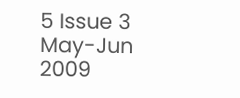5 Issue 3 May-Jun 2009